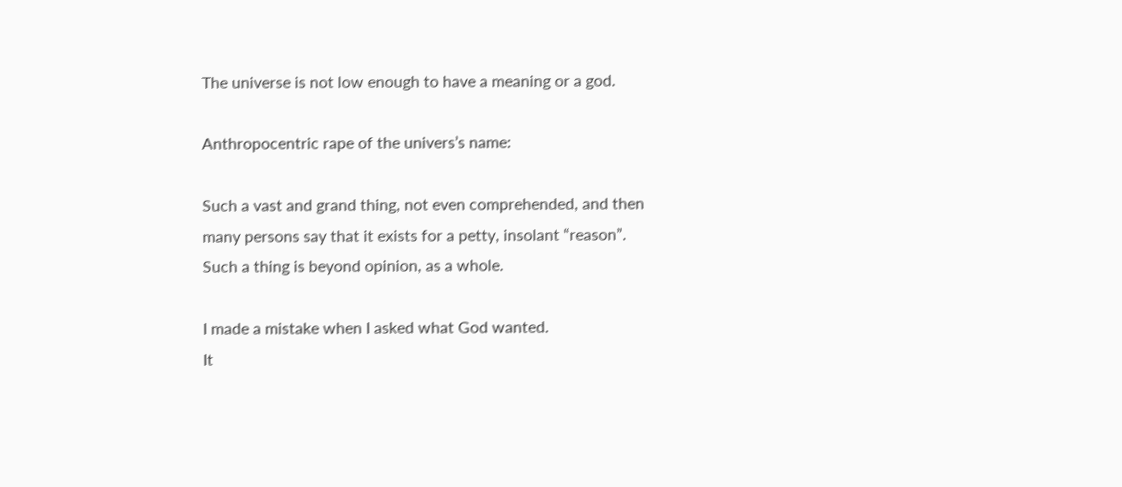The universe is not low enough to have a meaning or a god.

Anthropocentric rape of the univers’s name:

Such a vast and grand thing, not even comprehended, and then many persons say that it exists for a petty, insolant “reason”. Such a thing is beyond opinion, as a whole.

I made a mistake when I asked what God wanted.
It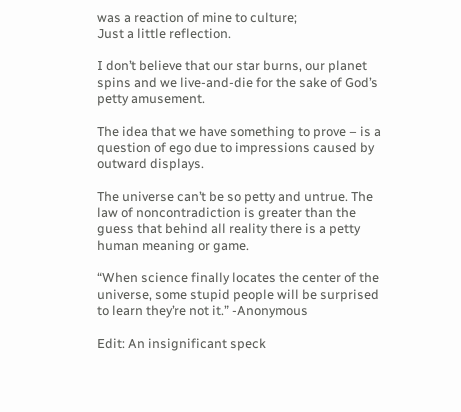was a reaction of mine to culture;
Just a little reflection.

I don’t believe that our star burns, our planet spins and we live-and-die for the sake of God’s petty amusement.

The idea that we have something to prove – is a question of ego due to impressions caused by outward displays.

The universe can’t be so petty and untrue. The law of noncontradiction is greater than the guess that behind all reality there is a petty human meaning or game.

“When science finally locates the center of the universe, some stupid people will be surprised to learn they’re not it.” -Anonymous

Edit: An insignificant speck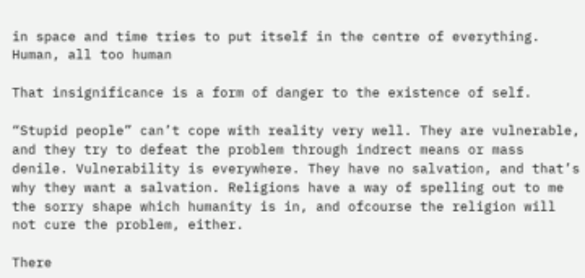in space and time tries to put itself in the centre of everything. Human, all too human

That insignificance is a form of danger to the existence of self.

“Stupid people” can’t cope with reality very well. They are vulnerable, and they try to defeat the problem through indrect means or mass denile. Vulnerability is everywhere. They have no salvation, and that’s why they want a salvation. Religions have a way of spelling out to me the sorry shape which humanity is in, and ofcourse the religion will not cure the problem, either.

There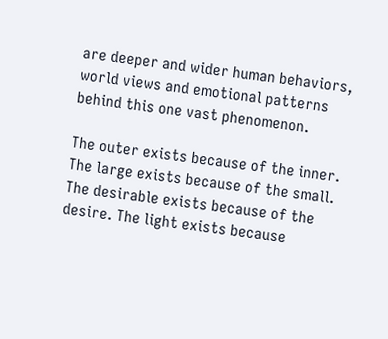are deeper and wider human behaviors, world views and emotional patterns behind this one vast phenomenon.

The outer exists because of the inner. The large exists because of the small. The desirable exists because of the desire. The light exists because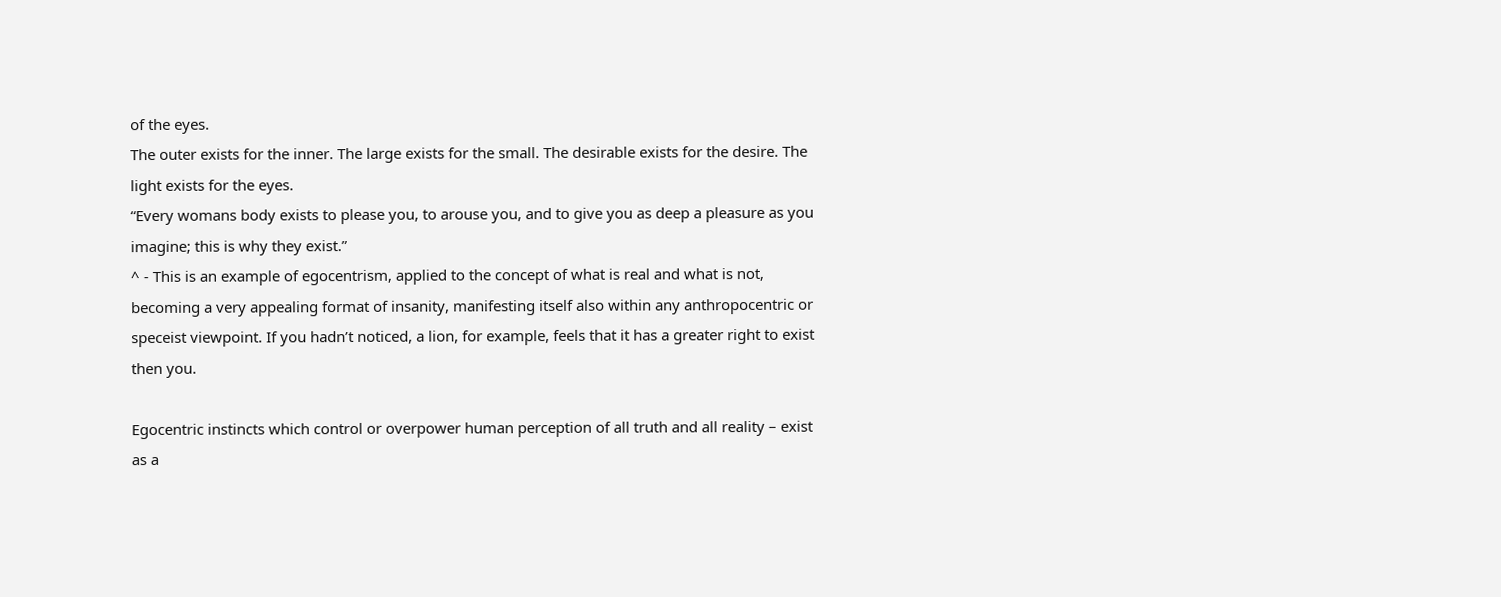of the eyes.
The outer exists for the inner. The large exists for the small. The desirable exists for the desire. The light exists for the eyes.
“Every womans body exists to please you, to arouse you, and to give you as deep a pleasure as you imagine; this is why they exist.”
^ - This is an example of egocentrism, applied to the concept of what is real and what is not, becoming a very appealing format of insanity, manifesting itself also within any anthropocentric or speceist viewpoint. If you hadn’t noticed, a lion, for example, feels that it has a greater right to exist then you.

Egocentric instincts which control or overpower human perception of all truth and all reality – exist as a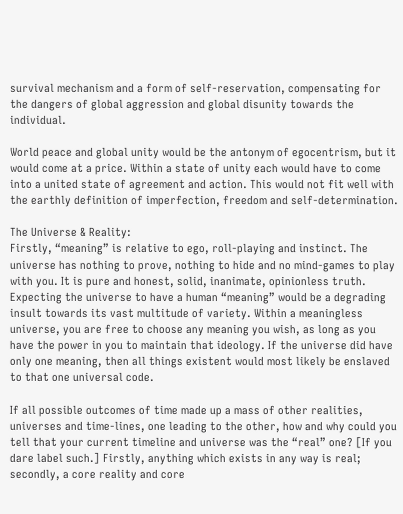survival mechanism and a form of self-reservation, compensating for the dangers of global aggression and global disunity towards the individual.

World peace and global unity would be the antonym of egocentrism, but it would come at a price. Within a state of unity each would have to come into a united state of agreement and action. This would not fit well with the earthly definition of imperfection, freedom and self-determination.

The Universe & Reality:
Firstly, “meaning” is relative to ego, roll-playing and instinct. The universe has nothing to prove, nothing to hide and no mind-games to play with you. It is pure and honest, solid, inanimate, opinionless truth. Expecting the universe to have a human “meaning” would be a degrading insult towards its vast multitude of variety. Within a meaningless universe, you are free to choose any meaning you wish, as long as you have the power in you to maintain that ideology. If the universe did have only one meaning, then all things existent would most likely be enslaved to that one universal code.

If all possible outcomes of time made up a mass of other realities, universes and time-lines, one leading to the other, how and why could you tell that your current timeline and universe was the “real” one? [If you dare label such.] Firstly, anything which exists in any way is real; secondly, a core reality and core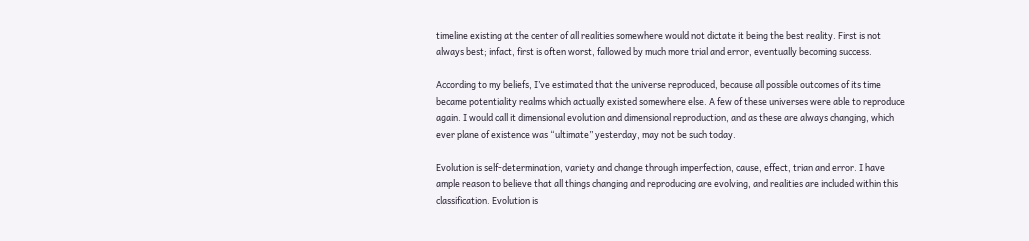timeline existing at the center of all realities somewhere would not dictate it being the best reality. First is not always best; infact, first is often worst, fallowed by much more trial and error, eventually becoming success.

According to my beliefs, I’ve estimated that the universe reproduced, because all possible outcomes of its time became potentiality realms which actually existed somewhere else. A few of these universes were able to reproduce again. I would call it dimensional evolution and dimensional reproduction, and as these are always changing, which ever plane of existence was “ultimate” yesterday, may not be such today.

Evolution is self-determination, variety and change through imperfection, cause, effect, trian and error. I have ample reason to believe that all things changing and reproducing are evolving, and realities are included within this classification. Evolution is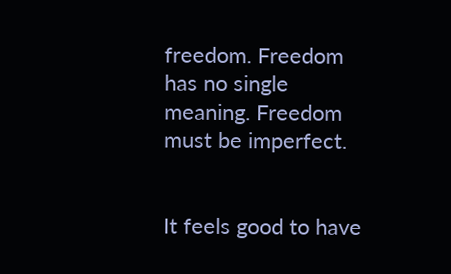freedom. Freedom has no single meaning. Freedom must be imperfect.


It feels good to have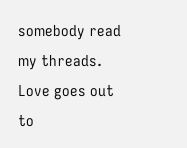somebody read my threads.
Love goes out to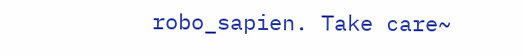robo_sapien. Take care~